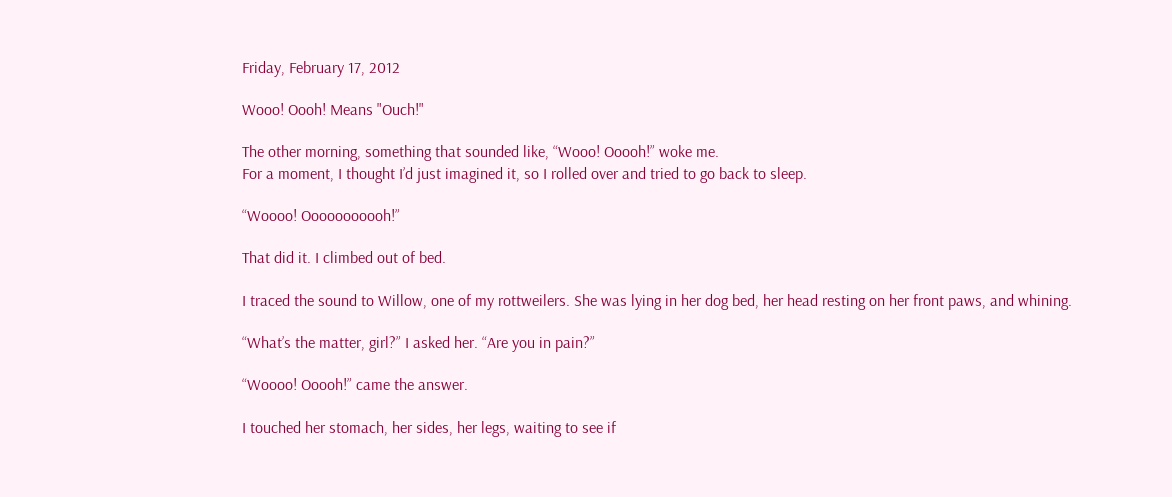Friday, February 17, 2012

Wooo! Oooh! Means "Ouch!"

The other morning, something that sounded like, “Wooo! Ooooh!” woke me.
For a moment, I thought I’d just imagined it, so I rolled over and tried to go back to sleep.

“Woooo! Ooooooooooh!”

That did it. I climbed out of bed.

I traced the sound to Willow, one of my rottweilers. She was lying in her dog bed, her head resting on her front paws, and whining.

“What’s the matter, girl?” I asked her. “Are you in pain?”

“Woooo! Ooooh!” came the answer.

I touched her stomach, her sides, her legs, waiting to see if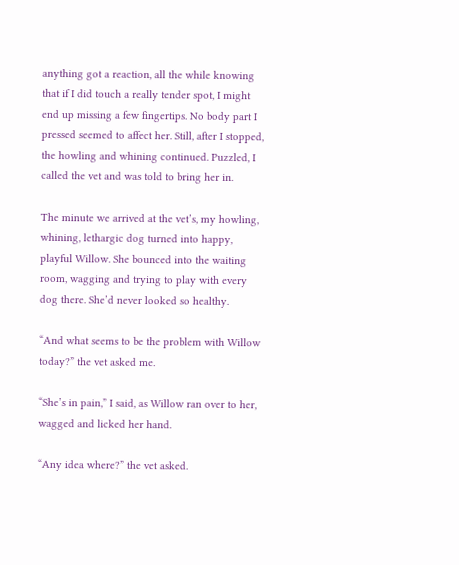anything got a reaction, all the while knowing that if I did touch a really tender spot, I might end up missing a few fingertips. No body part I pressed seemed to affect her. Still, after I stopped, the howling and whining continued. Puzzled, I called the vet and was told to bring her in.

The minute we arrived at the vet’s, my howling, whining, lethargic dog turned into happy, playful Willow. She bounced into the waiting room, wagging and trying to play with every dog there. She’d never looked so healthy.

“And what seems to be the problem with Willow today?” the vet asked me.

“She’s in pain,” I said, as Willow ran over to her, wagged and licked her hand.

“Any idea where?” the vet asked.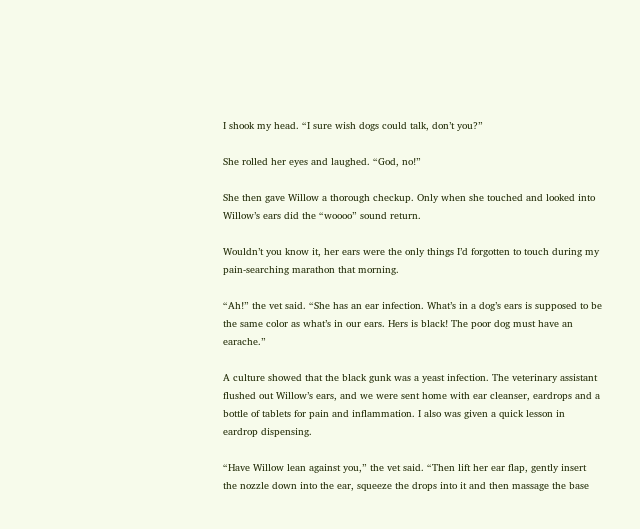I shook my head. “I sure wish dogs could talk, don’t you?”

She rolled her eyes and laughed. “God, no!”

She then gave Willow a thorough checkup. Only when she touched and looked into Willow’s ears did the “woooo” sound return.

Wouldn’t you know it, her ears were the only things I’d forgotten to touch during my pain-searching marathon that morning.

“Ah!” the vet said. “She has an ear infection. What’s in a dog’s ears is supposed to be the same color as what’s in our ears. Hers is black! The poor dog must have an earache.”

A culture showed that the black gunk was a yeast infection. The veterinary assistant flushed out Willow’s ears, and we were sent home with ear cleanser, eardrops and a bottle of tablets for pain and inflammation. I also was given a quick lesson in eardrop dispensing.

“Have Willow lean against you,” the vet said. “Then lift her ear flap, gently insert the nozzle down into the ear, squeeze the drops into it and then massage the base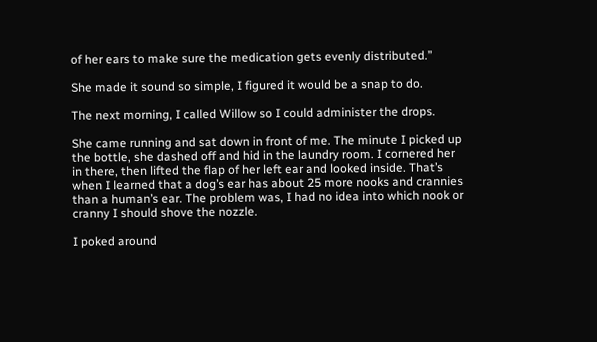of her ears to make sure the medication gets evenly distributed.”

She made it sound so simple, I figured it would be a snap to do.

The next morning, I called Willow so I could administer the drops.

She came running and sat down in front of me. The minute I picked up the bottle, she dashed off and hid in the laundry room. I cornered her in there, then lifted the flap of her left ear and looked inside. That’s when I learned that a dog’s ear has about 25 more nooks and crannies than a human’s ear. The problem was, I had no idea into which nook or cranny I should shove the nozzle.

I poked around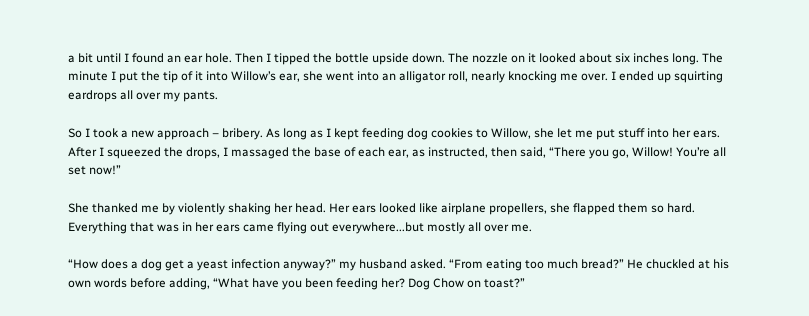a bit until I found an ear hole. Then I tipped the bottle upside down. The nozzle on it looked about six inches long. The minute I put the tip of it into Willow’s ear, she went into an alligator roll, nearly knocking me over. I ended up squirting eardrops all over my pants.

So I took a new approach – bribery. As long as I kept feeding dog cookies to Willow, she let me put stuff into her ears. After I squeezed the drops, I massaged the base of each ear, as instructed, then said, “There you go, Willow! You’re all set now!”

She thanked me by violently shaking her head. Her ears looked like airplane propellers, she flapped them so hard. Everything that was in her ears came flying out everywhere...but mostly all over me.

“How does a dog get a yeast infection anyway?” my husband asked. “From eating too much bread?” He chuckled at his own words before adding, “What have you been feeding her? Dog Chow on toast?”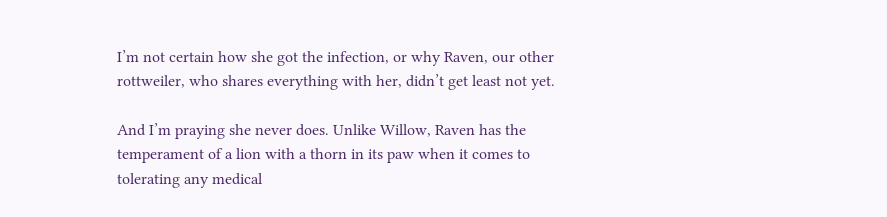I’m not certain how she got the infection, or why Raven, our other rottweiler, who shares everything with her, didn’t get least not yet.

And I’m praying she never does. Unlike Willow, Raven has the temperament of a lion with a thorn in its paw when it comes to tolerating any medical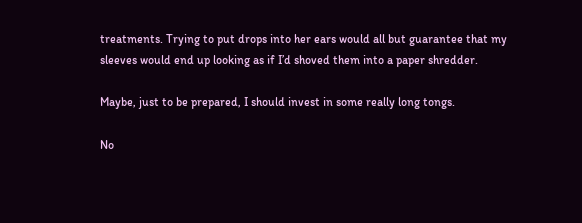treatments. Trying to put drops into her ears would all but guarantee that my sleeves would end up looking as if I’d shoved them into a paper shredder.

Maybe, just to be prepared, I should invest in some really long tongs.

No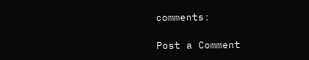comments:

Post a Comment